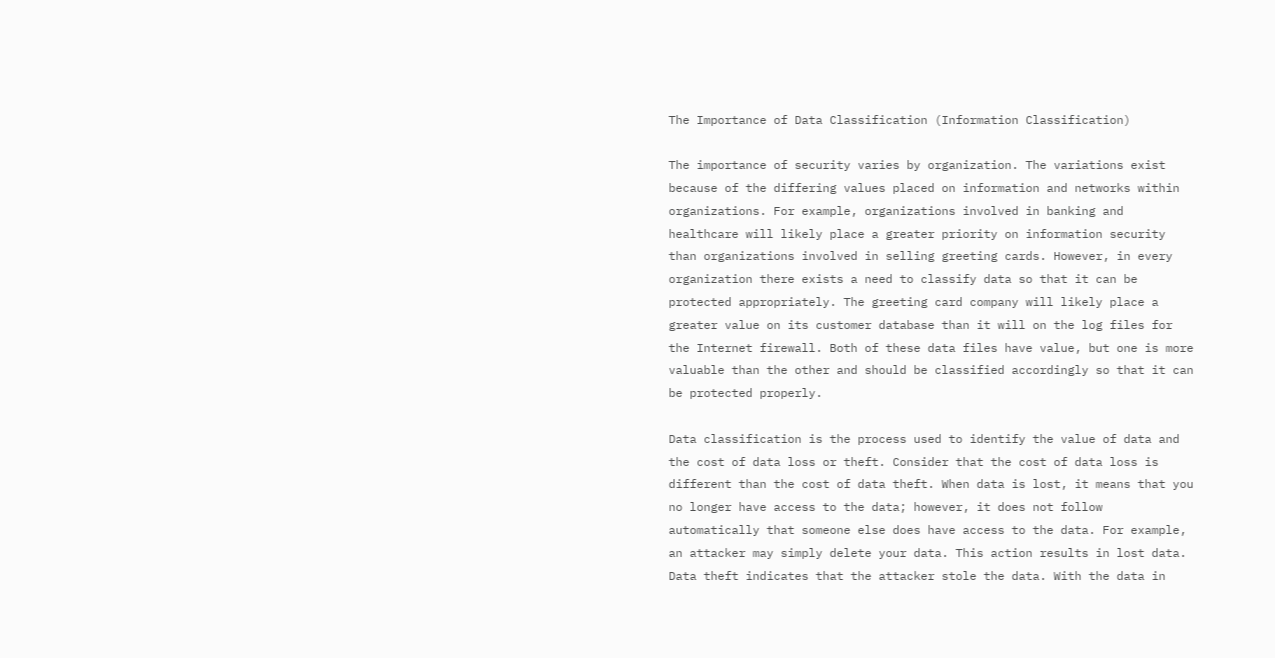The Importance of Data Classification (Information Classification)

The importance of security varies by organization. The variations exist because of the differing values placed on information and networks within organizations. For example, organizations involved in banking and healthcare will likely place a greater priority on information security than organizations involved in selling greeting cards. However, in every organization there exists a need to classify data so that it can be protected appropriately. The greeting card company will likely place a greater value on its customer database than it will on the log files for the Internet firewall. Both of these data files have value, but one is more valuable than the other and should be classified accordingly so that it can be protected properly.

Data classification is the process used to identify the value of data and the cost of data loss or theft. Consider that the cost of data loss is different than the cost of data theft. When data is lost, it means that you no longer have access to the data; however, it does not follow automatically that someone else does have access to the data. For example, an attacker may simply delete your data. This action results in lost data. Data theft indicates that the attacker stole the data. With the data in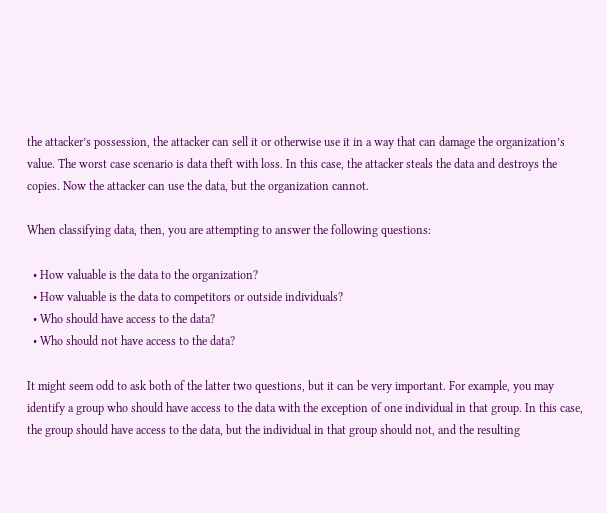the attacker’s possession, the attacker can sell it or otherwise use it in a way that can damage the organization’s value. The worst case scenario is data theft with loss. In this case, the attacker steals the data and destroys the copies. Now the attacker can use the data, but the organization cannot.

When classifying data, then, you are attempting to answer the following questions:

  • How valuable is the data to the organization?
  • How valuable is the data to competitors or outside individuals?
  • Who should have access to the data?
  • Who should not have access to the data?

It might seem odd to ask both of the latter two questions, but it can be very important. For example, you may identify a group who should have access to the data with the exception of one individual in that group. In this case, the group should have access to the data, but the individual in that group should not, and the resulting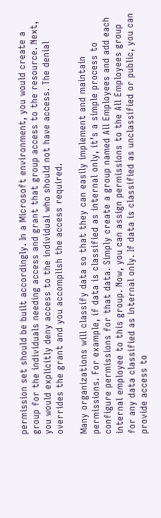permission set should be built accordingly. In a Microsoft environment, you would create a group for the individuals needing access and grant that group access to the resource. Next, you would explicitly deny access to the individual who should not have access. The denial overrides the grant and you accomplish the access required.

Many organizations will classify data so that they can easily implement and maintain permissions. For example, if data is classified as internal only, it’s a simple process to configure permissions for that data. Simply create a group named All Employees and add each internal employee to this group. Now, you can assign permissions to the All Employees group for any data classified as internal only. If data is classified as unclassified or public, you can provide access to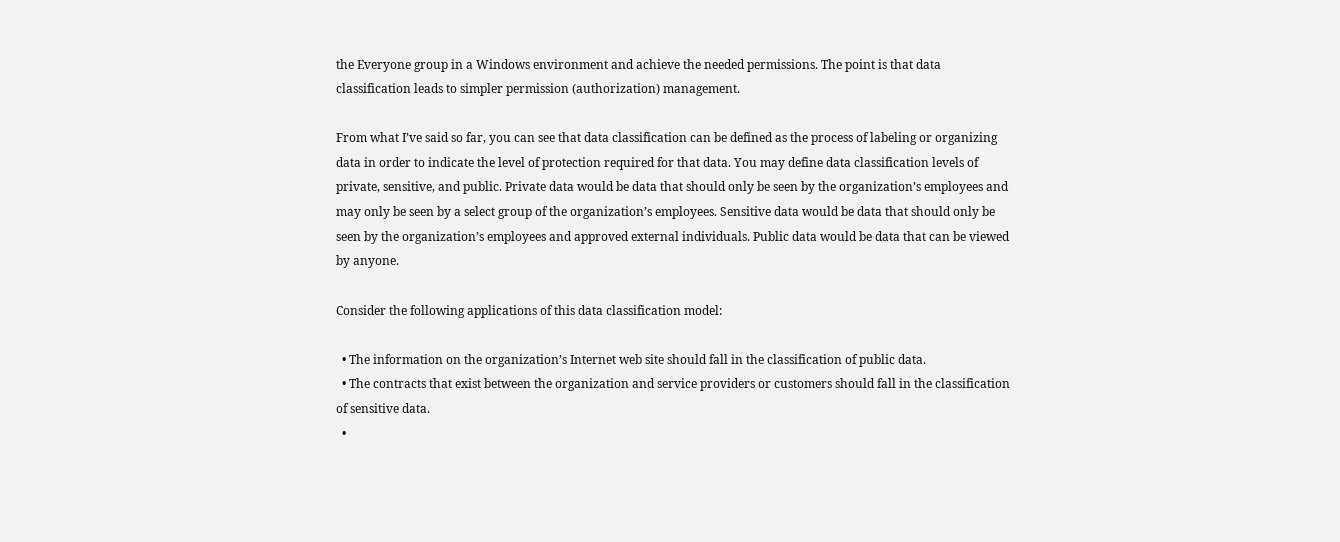the Everyone group in a Windows environment and achieve the needed permissions. The point is that data classification leads to simpler permission (authorization) management.

From what I’ve said so far, you can see that data classification can be defined as the process of labeling or organizing data in order to indicate the level of protection required for that data. You may define data classification levels of private, sensitive, and public. Private data would be data that should only be seen by the organization’s employees and may only be seen by a select group of the organization’s employees. Sensitive data would be data that should only be seen by the organization’s employees and approved external individuals. Public data would be data that can be viewed by anyone.

Consider the following applications of this data classification model:

  • The information on the organization’s Internet web site should fall in the classification of public data.
  • The contracts that exist between the organization and service providers or customers should fall in the classification of sensitive data.
  •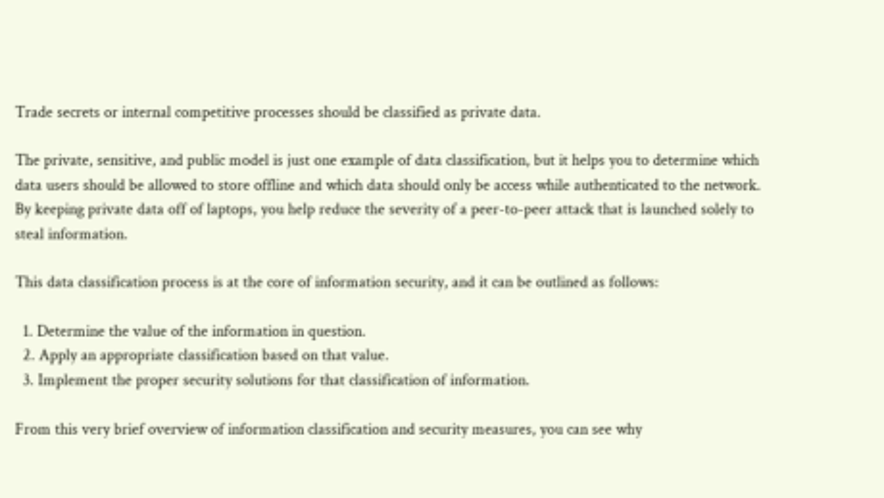Trade secrets or internal competitive processes should be classified as private data.

The private, sensitive, and public model is just one example of data classification, but it helps you to determine which data users should be allowed to store offline and which data should only be access while authenticated to the network. By keeping private data off of laptops, you help reduce the severity of a peer-to-peer attack that is launched solely to steal information.

This data classification process is at the core of information security, and it can be outlined as follows:

  1. Determine the value of the information in question.
  2. Apply an appropriate classification based on that value.
  3. Implement the proper security solutions for that classification of information.

From this very brief overview of information classification and security measures, you can see why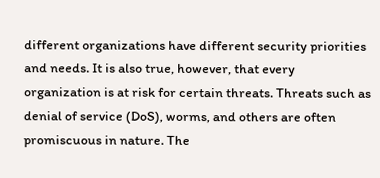different organizations have different security priorities and needs. It is also true, however, that every organization is at risk for certain threats. Threats such as denial of service (DoS), worms, and others are often promiscuous in nature. The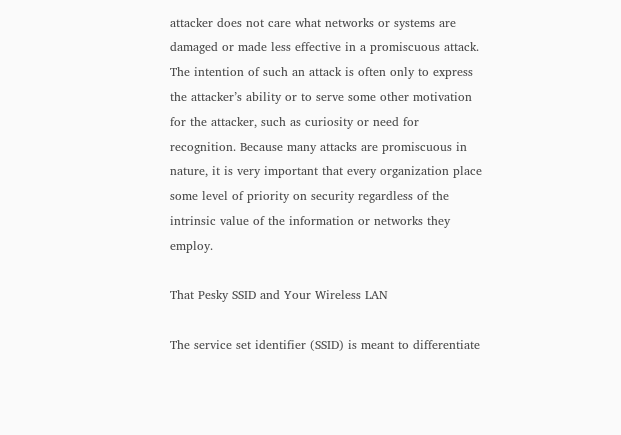attacker does not care what networks or systems are damaged or made less effective in a promiscuous attack. The intention of such an attack is often only to express the attacker’s ability or to serve some other motivation for the attacker, such as curiosity or need for recognition. Because many attacks are promiscuous in nature, it is very important that every organization place some level of priority on security regardless of the intrinsic value of the information or networks they employ.

That Pesky SSID and Your Wireless LAN

The service set identifier (SSID) is meant to differentiate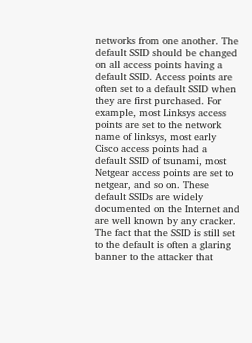networks from one another. The default SSID should be changed on all access points having a default SSID. Access points are often set to a default SSID when they are first purchased. For example, most Linksys access points are set to the network name of linksys, most early Cisco access points had a default SSID of tsunami, most Netgear access points are set to netgear, and so on. These default SSIDs are widely documented on the Internet and are well known by any cracker. The fact that the SSID is still set to the default is often a glaring banner to the attacker that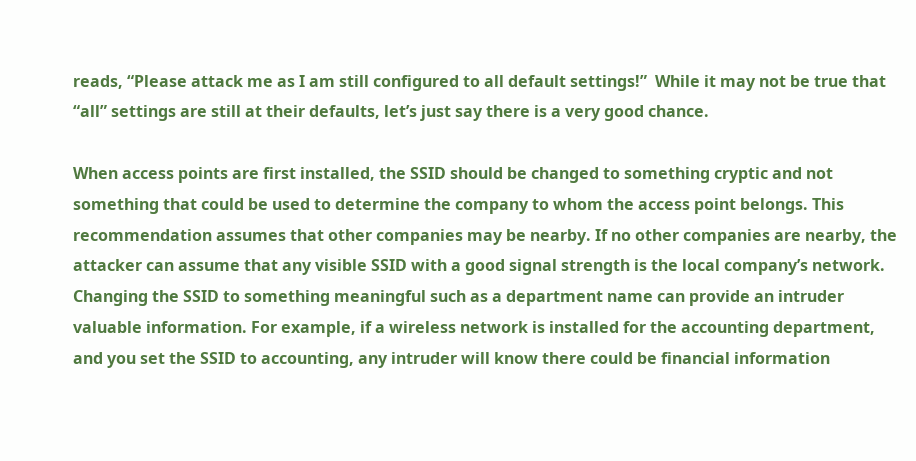reads, “Please attack me as I am still configured to all default settings!”  While it may not be true that “all” settings are still at their defaults, let’s just say there is a very good chance.

When access points are first installed, the SSID should be changed to something cryptic and not something that could be used to determine the company to whom the access point belongs. This recommendation assumes that other companies may be nearby. If no other companies are nearby, the attacker can assume that any visible SSID with a good signal strength is the local company’s network. Changing the SSID to something meaningful such as a department name can provide an intruder valuable information. For example, if a wireless network is installed for the accounting department, and you set the SSID to accounting, any intruder will know there could be financial information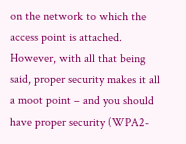on the network to which the access point is attached.  However, with all that being said, proper security makes it all a moot point – and you should have proper security (WPA2-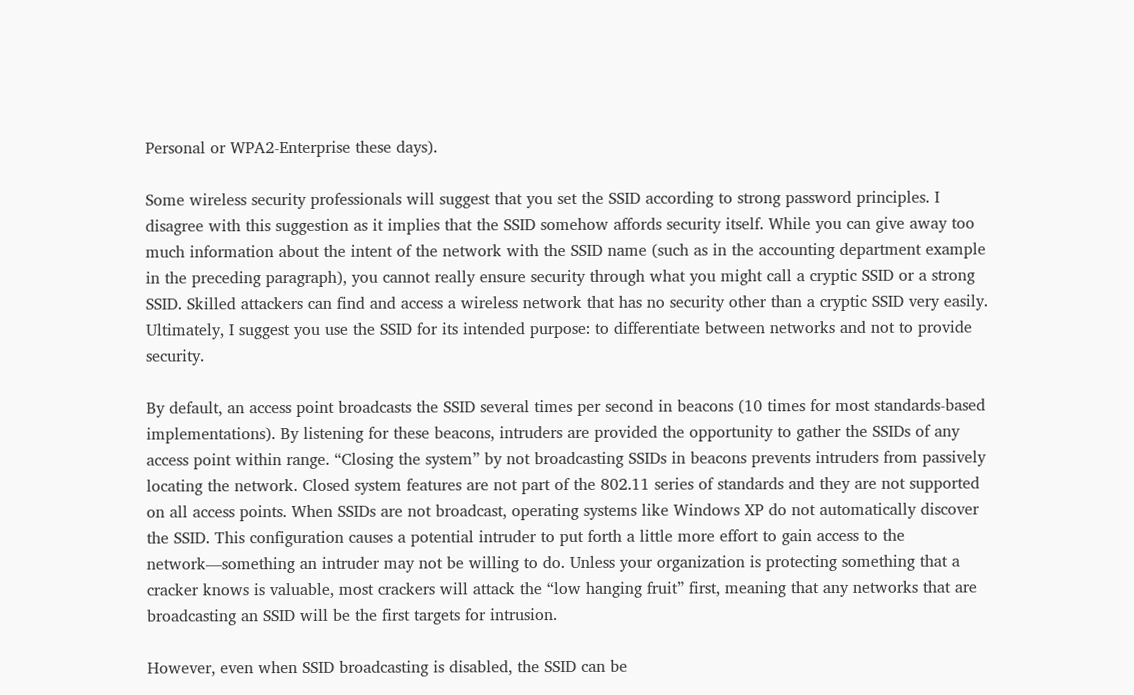Personal or WPA2-Enterprise these days).

Some wireless security professionals will suggest that you set the SSID according to strong password principles. I disagree with this suggestion as it implies that the SSID somehow affords security itself. While you can give away too much information about the intent of the network with the SSID name (such as in the accounting department example in the preceding paragraph), you cannot really ensure security through what you might call a cryptic SSID or a strong SSID. Skilled attackers can find and access a wireless network that has no security other than a cryptic SSID very easily. Ultimately, I suggest you use the SSID for its intended purpose: to differentiate between networks and not to provide security.

By default, an access point broadcasts the SSID several times per second in beacons (10 times for most standards-based implementations). By listening for these beacons, intruders are provided the opportunity to gather the SSIDs of any access point within range. “Closing the system” by not broadcasting SSIDs in beacons prevents intruders from passively locating the network. Closed system features are not part of the 802.11 series of standards and they are not supported on all access points. When SSIDs are not broadcast, operating systems like Windows XP do not automatically discover the SSID. This configuration causes a potential intruder to put forth a little more effort to gain access to the network—something an intruder may not be willing to do. Unless your organization is protecting something that a cracker knows is valuable, most crackers will attack the “low hanging fruit” first, meaning that any networks that are broadcasting an SSID will be the first targets for intrusion.

However, even when SSID broadcasting is disabled, the SSID can be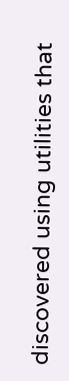discovered using utilities that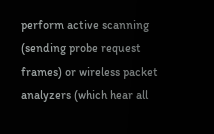perform active scanning (sending probe request frames) or wireless packet analyzers (which hear all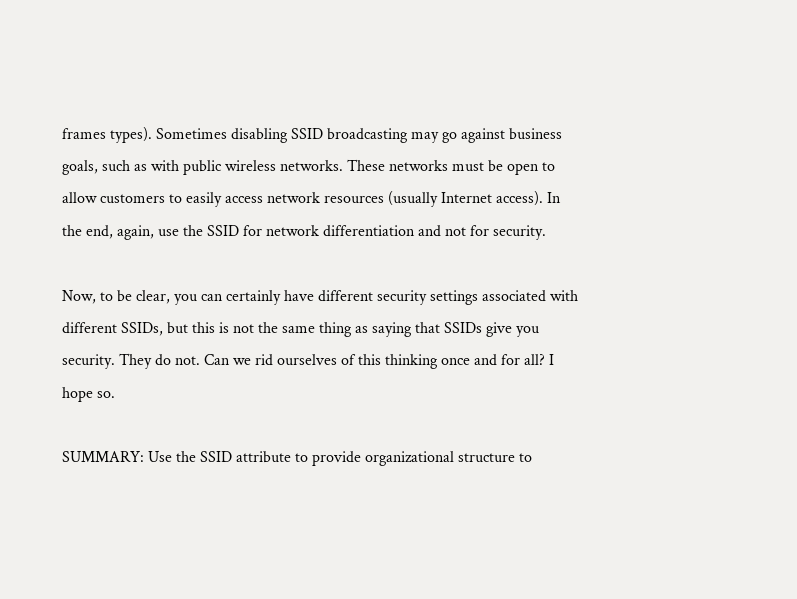frames types). Sometimes disabling SSID broadcasting may go against business goals, such as with public wireless networks. These networks must be open to allow customers to easily access network resources (usually Internet access). In the end, again, use the SSID for network differentiation and not for security.

Now, to be clear, you can certainly have different security settings associated with different SSIDs, but this is not the same thing as saying that SSIDs give you security. They do not. Can we rid ourselves of this thinking once and for all? I hope so.

SUMMARY: Use the SSID attribute to provide organizational structure to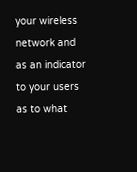your wireless network and as an indicator to your users as to what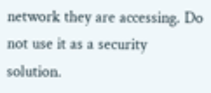network they are accessing. Do not use it as a security solution.